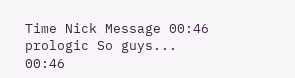Time Nick Message 00:46 prologic So guys... 00:46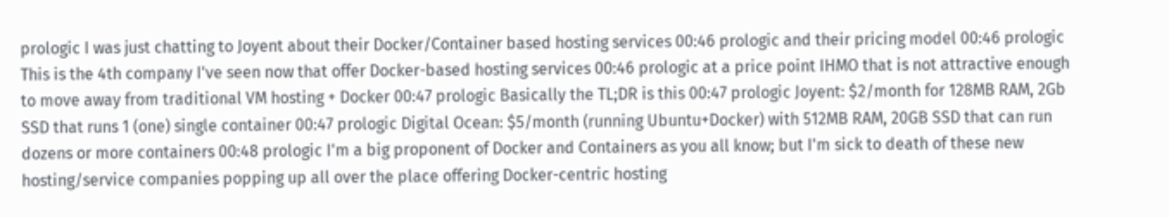prologic I was just chatting to Joyent about their Docker/Container based hosting services 00:46 prologic and their pricing model 00:46 prologic This is the 4th company I've seen now that offer Docker-based hosting services 00:46 prologic at a price point IHMO that is not attractive enough to move away from traditional VM hosting + Docker 00:47 prologic Basically the TL;DR is this 00:47 prologic Joyent: $2/month for 128MB RAM, 2Gb SSD that runs 1 (one) single container 00:47 prologic Digital Ocean: $5/month (running Ubuntu+Docker) with 512MB RAM, 20GB SSD that can run dozens or more containers 00:48 prologic I'm a big proponent of Docker and Containers as you all know; but I'm sick to death of these new hosting/service companies popping up all over the place offering Docker-centric hosting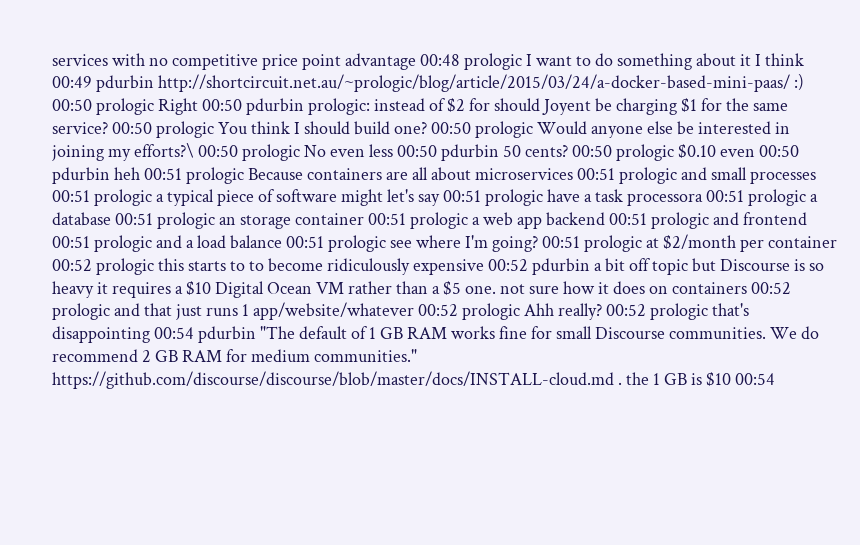services with no competitive price point advantage 00:48 prologic I want to do something about it I think 00:49 pdurbin http://shortcircuit.net.au/~prologic/blog/article/2015/03/24/a-docker-based-mini-paas/ :) 00:50 prologic Right 00:50 pdurbin prologic: instead of $2 for should Joyent be charging $1 for the same service? 00:50 prologic You think I should build one? 00:50 prologic Would anyone else be interested in joining my efforts?\ 00:50 prologic No even less 00:50 pdurbin 50 cents? 00:50 prologic $0.10 even 00:50 pdurbin heh 00:51 prologic Because containers are all about microservices 00:51 prologic and small processes 00:51 prologic a typical piece of software might let's say 00:51 prologic have a task processora 00:51 prologic a database 00:51 prologic an storage container 00:51 prologic a web app backend 00:51 prologic and frontend 00:51 prologic and a load balance 00:51 prologic see where I'm going? 00:51 prologic at $2/month per container 00:52 prologic this starts to to become ridiculously expensive 00:52 pdurbin a bit off topic but Discourse is so heavy it requires a $10 Digital Ocean VM rather than a $5 one. not sure how it does on containers 00:52 prologic and that just runs 1 app/website/whatever 00:52 prologic Ahh really? 00:52 prologic that's disappointing 00:54 pdurbin "The default of 1 GB RAM works fine for small Discourse communities. We do recommend 2 GB RAM for medium communities." https://github.com/discourse/discourse/blob/master/docs/INSTALL-cloud.md . the 1 GB is $10 00:54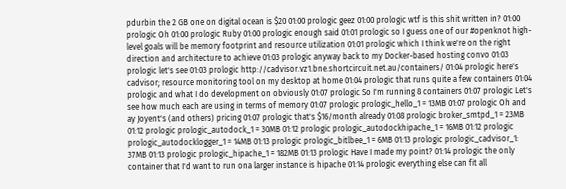pdurbin the 2 GB one on digital ocean is $20 01:00 prologic geez 01:00 prologic wtf is this shit written in? 01:00 prologic Oh 01:00 prologic Ruby 01:00 prologic enough said 01:01 prologic so I guess one of our #openknot high-level goals will be memory footprint and resource utilization 01:01 prologic which I think we're on the right direction and architecture to achieve 01:03 prologic anyway back to my Docker-based hosting convo 01:03 prologic let's see 01:03 prologic http://cadvisor.vz1.bne.shortcircuit.net.au/containers/ 01:04 prologic here's cadvisor; resource monitoring tool on my desktop at home 01:04 prologic that runs quite a few containers 01:04 prologic and what I do development on obviously 01:07 prologic So I'm running 8 containers 01:07 prologic Let's see how much each are using in terms of memory 01:07 prologic prologic_hello_1 = 13MB 01:07 prologic Oh and ay Joyent's (and others) pricing 01:07 prologic that's $16/month already 01:08 prologic broker_smtpd_1 = 23MB 01:12 prologic prologic_autodock_1 = 30MB 01:12 prologic prologic_autodockhipache_1 = 16MB 01:12 prologic prologic_autodocklogger_1 = 14MB 01:13 prologic prologic_bitlbee_1 = 6MB 01:13 prologic prologic_cadvisor_1: 37MB 01:13 prologic prologic_hipache_1 = 182MB 01:13 prologic Have I made my point? 01:14 prologic the only container that I'd want to run ona larger instance is hipache 01:14 prologic everything else can fit all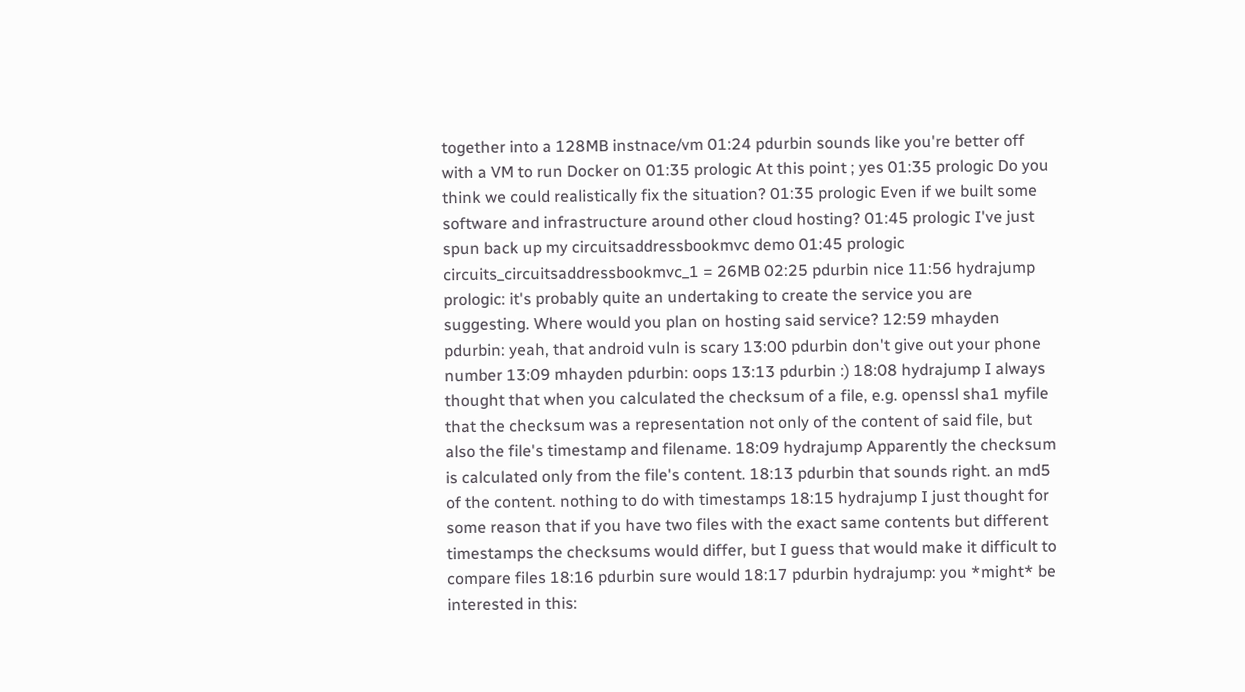together into a 128MB instnace/vm 01:24 pdurbin sounds like you're better off with a VM to run Docker on 01:35 prologic At this point ; yes 01:35 prologic Do you think we could realistically fix the situation? 01:35 prologic Even if we built some software and infrastructure around other cloud hosting? 01:45 prologic I've just spun back up my circuitsaddressbookmvc demo 01:45 prologic circuits_circuitsaddressbookmvc_1 = 26MB 02:25 pdurbin nice 11:56 hydrajump prologic: it's probably quite an undertaking to create the service you are suggesting. Where would you plan on hosting said service? 12:59 mhayden pdurbin: yeah, that android vuln is scary 13:00 pdurbin don't give out your phone number 13:09 mhayden pdurbin: oops 13:13 pdurbin :) 18:08 hydrajump I always thought that when you calculated the checksum of a file, e.g. openssl sha1 myfile that the checksum was a representation not only of the content of said file, but also the file's timestamp and filename. 18:09 hydrajump Apparently the checksum is calculated only from the file's content. 18:13 pdurbin that sounds right. an md5 of the content. nothing to do with timestamps 18:15 hydrajump I just thought for some reason that if you have two files with the exact same contents but different timestamps the checksums would differ, but I guess that would make it difficult to compare files 18:16 pdurbin sure would 18:17 pdurbin hydrajump: you *might* be interested in this: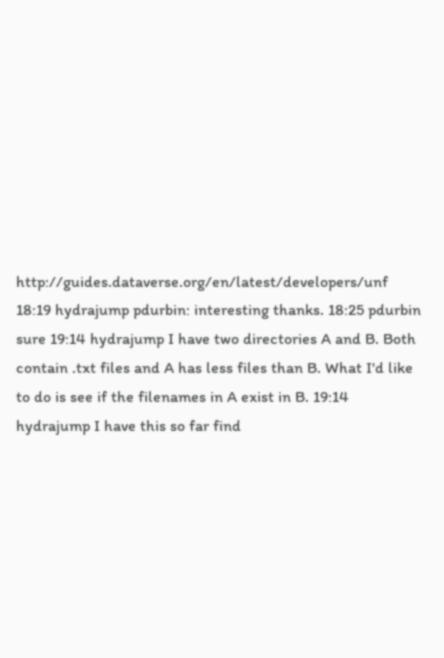http://guides.dataverse.org/en/latest/developers/unf 18:19 hydrajump pdurbin: interesting thanks. 18:25 pdurbin sure 19:14 hydrajump I have two directories A and B. Both contain .txt files and A has less files than B. What I'd like to do is see if the filenames in A exist in B. 19:14 hydrajump I have this so far find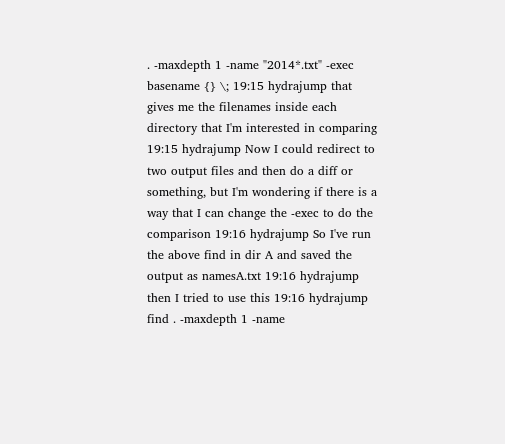. -maxdepth 1 -name "2014*.txt" -exec basename {} \; 19:15 hydrajump that gives me the filenames inside each directory that I'm interested in comparing 19:15 hydrajump Now I could redirect to two output files and then do a diff or something, but I'm wondering if there is a way that I can change the -exec to do the comparison 19:16 hydrajump So I've run the above find in dir A and saved the output as namesA.txt 19:16 hydrajump then I tried to use this 19:16 hydrajump find . -maxdepth 1 -name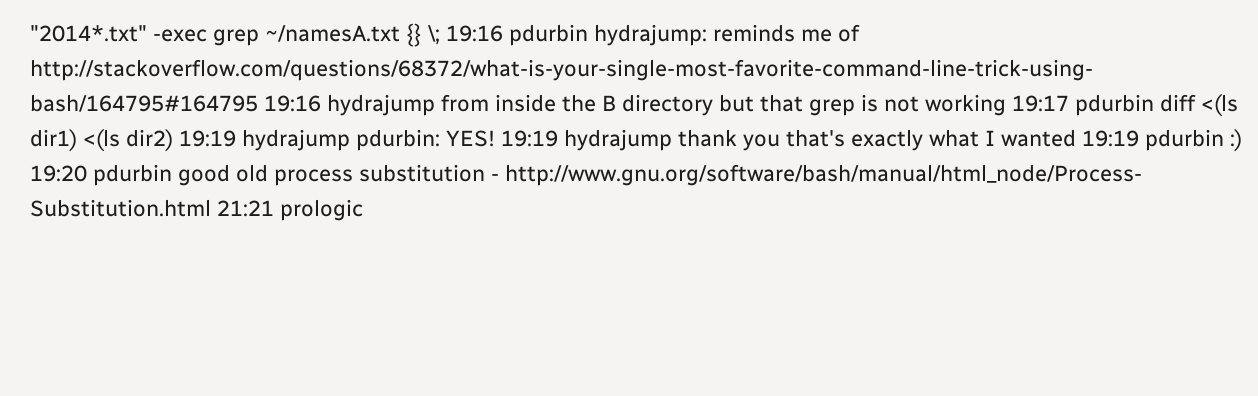"2014*.txt" -exec grep ~/namesA.txt {} \; 19:16 pdurbin hydrajump: reminds me of http://stackoverflow.com/questions/68372/what-is-your-single-most-favorite-command-line-trick-using-bash/164795#164795 19:16 hydrajump from inside the B directory but that grep is not working 19:17 pdurbin diff <(ls dir1) <(ls dir2) 19:19 hydrajump pdurbin: YES! 19:19 hydrajump thank you that's exactly what I wanted 19:19 pdurbin :) 19:20 pdurbin good old process substitution - http://www.gnu.org/software/bash/manual/html_node/Process-Substitution.html 21:21 prologic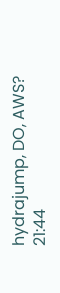hydrajump, DO, AWS? 21:44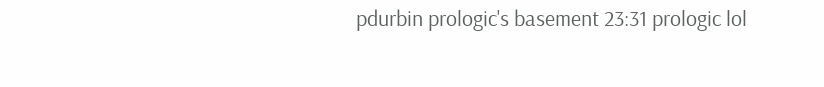pdurbin prologic's basement 23:31 prologic lol